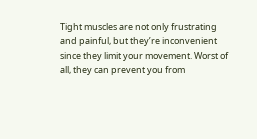Tight muscles are not only frustrating and painful, but they’re inconvenient since they limit your movement. Worst of all, they can prevent you from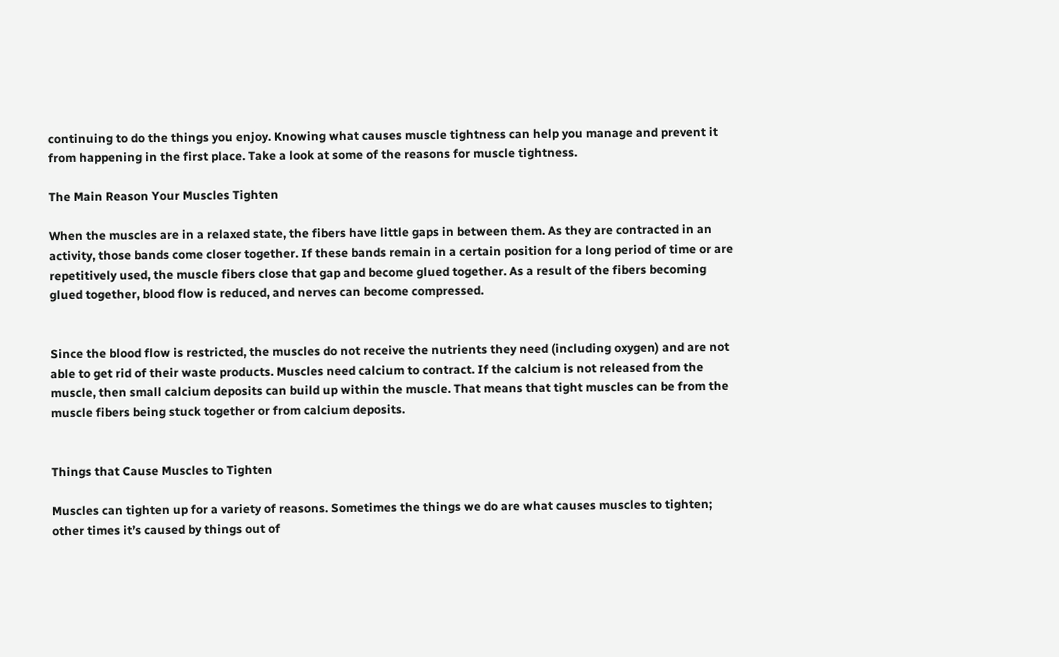continuing to do the things you enjoy. Knowing what causes muscle tightness can help you manage and prevent it from happening in the first place. Take a look at some of the reasons for muscle tightness.

The Main Reason Your Muscles Tighten

When the muscles are in a relaxed state, the fibers have little gaps in between them. As they are contracted in an activity, those bands come closer together. If these bands remain in a certain position for a long period of time or are repetitively used, the muscle fibers close that gap and become glued together. As a result of the fibers becoming glued together, blood flow is reduced, and nerves can become compressed.


Since the blood flow is restricted, the muscles do not receive the nutrients they need (including oxygen) and are not able to get rid of their waste products. Muscles need calcium to contract. If the calcium is not released from the muscle, then small calcium deposits can build up within the muscle. That means that tight muscles can be from the muscle fibers being stuck together or from calcium deposits.


Things that Cause Muscles to Tighten

Muscles can tighten up for a variety of reasons. Sometimes the things we do are what causes muscles to tighten; other times it’s caused by things out of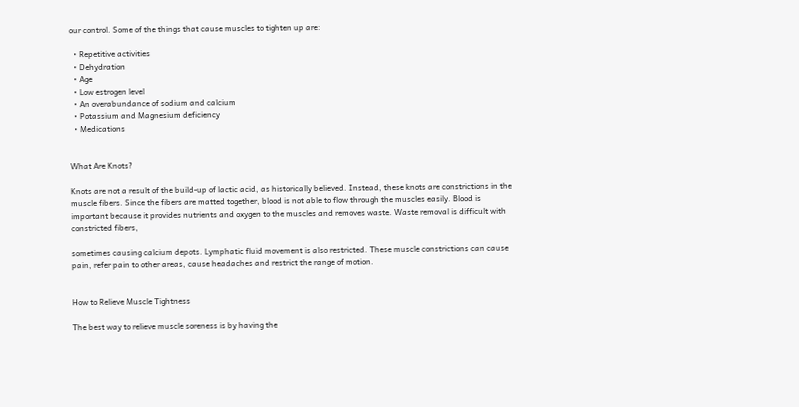our control. Some of the things that cause muscles to tighten up are:

  • Repetitive activities
  • Dehydration
  • Age
  • Low estrogen level
  • An overabundance of sodium and calcium
  • Potassium and Magnesium deficiency
  • Medications


What Are Knots?

Knots are not a result of the build-up of lactic acid, as historically believed. Instead, these knots are constrictions in the muscle fibers. Since the fibers are matted together, blood is not able to flow through the muscles easily. Blood is important because it provides nutrients and oxygen to the muscles and removes waste. Waste removal is difficult with constricted fibers,

sometimes causing calcium depots. Lymphatic fluid movement is also restricted. These muscle constrictions can cause pain, refer pain to other areas, cause headaches and restrict the range of motion.


How to Relieve Muscle Tightness

The best way to relieve muscle soreness is by having the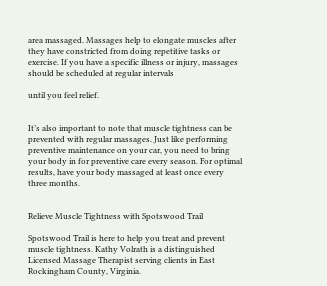area massaged. Massages help to elongate muscles after they have constricted from doing repetitive tasks or exercise. If you have a specific illness or injury, massages should be scheduled at regular intervals

until you feel relief.


It’s also important to note that muscle tightness can be prevented with regular massages. Just like performing preventive maintenance on your car, you need to bring your body in for preventive care every season. For optimal results, have your body massaged at least once every three months.


Relieve Muscle Tightness with Spotswood Trail

Spotswood Trail is here to help you treat and prevent muscle tightness. Kathy Volrath is a distinguished Licensed Massage Therapist serving clients in East Rockingham County, Virginia.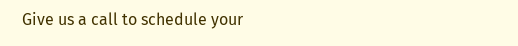Give us a call to schedule your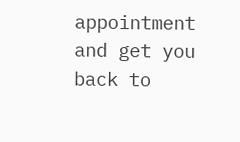appointment and get you back to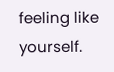feeling like yourself.